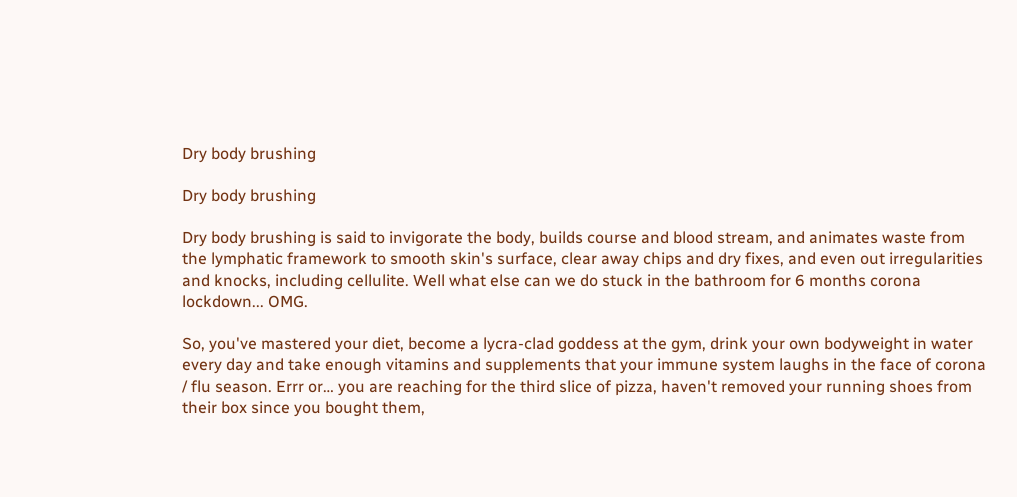Dry body brushing

Dry body brushing

Dry body brushing is said to invigorate the body, builds course and blood stream, and animates waste from the lymphatic framework to smooth skin's surface, clear away chips and dry fixes, and even out irregularities and knocks, including cellulite. Well what else can we do stuck in the bathroom for 6 months corona lockdown... OMG.

So, you've mastered your diet, become a lycra-clad goddess at the gym, drink your own bodyweight in water every day and take enough vitamins and supplements that your immune system laughs in the face of corona / flu season. Errr or… you are reaching for the third slice of pizza, haven't removed your running shoes from their box since you bought them,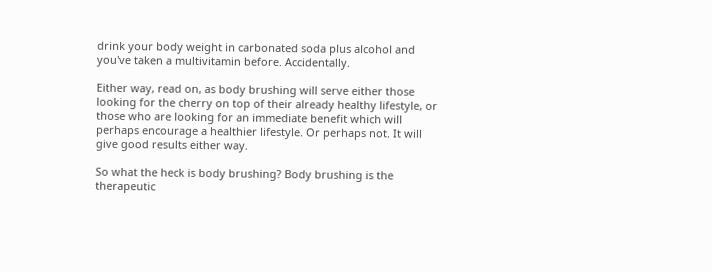drink your body weight in carbonated soda plus alcohol and you've taken a multivitamin before. Accidentally.

Either way, read on, as body brushing will serve either those looking for the cherry on top of their already healthy lifestyle, or those who are looking for an immediate benefit which will perhaps encourage a healthier lifestyle. Or perhaps not. It will give good results either way.

So what the heck is body brushing? Body brushing is the therapeutic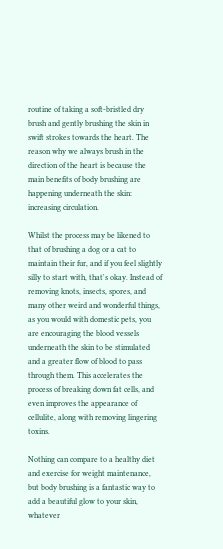routine of taking a soft-bristled dry brush and gently brushing the skin in swift strokes towards the heart. The reason why we always brush in the direction of the heart is because the main benefits of body brushing are happening underneath the skin: increasing circulation.

Whilst the process may be likened to that of brushing a dog or a cat to maintain their fur, and if you feel slightly silly to start with, that's okay. Instead of removing knots, insects, spores, and many other weird and wonderful things, as you would with domestic pets, you are encouraging the blood vessels underneath the skin to be stimulated and a greater flow of blood to pass through them. This accelerates the process of breaking down fat cells, and even improves the appearance of cellulite, along with removing lingering toxins.

Nothing can compare to a healthy diet and exercise for weight maintenance, but body brushing is a fantastic way to add a beautiful glow to your skin, whatever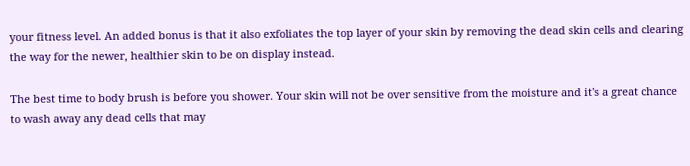your fitness level. An added bonus is that it also exfoliates the top layer of your skin by removing the dead skin cells and clearing the way for the newer, healthier skin to be on display instead.

The best time to body brush is before you shower. Your skin will not be over sensitive from the moisture and it's a great chance to wash away any dead cells that may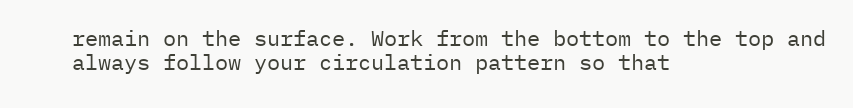remain on the surface. Work from the bottom to the top and always follow your circulation pattern so that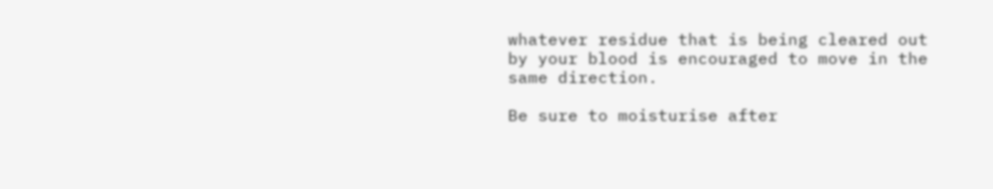whatever residue that is being cleared out by your blood is encouraged to move in the same direction.

Be sure to moisturise after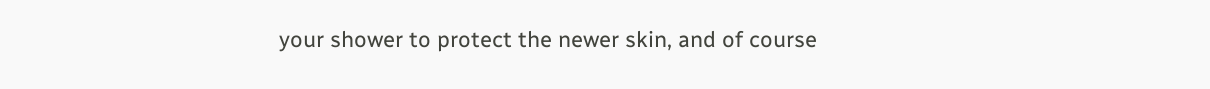your shower to protect the newer skin, and of course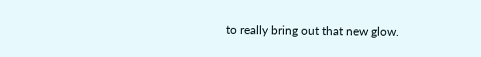to really bring out that new glow.